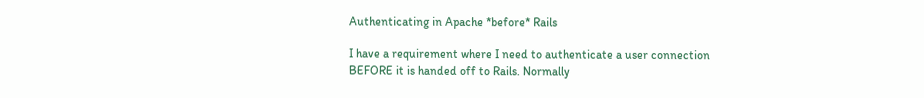Authenticating in Apache *before* Rails

I have a requirement where I need to authenticate a user connection
BEFORE it is handed off to Rails. Normally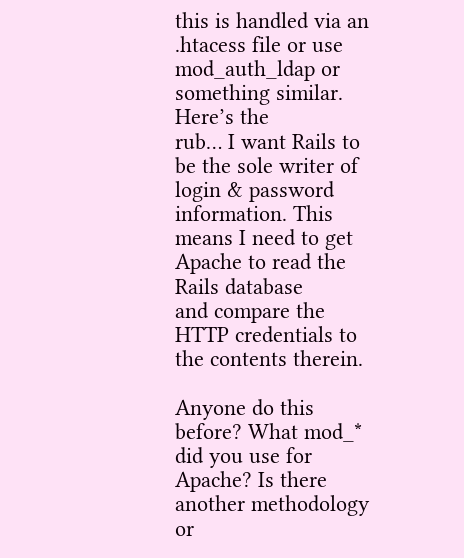this is handled via an
.htacess file or use mod_auth_ldap or something similar. Here’s the
rub… I want Rails to be the sole writer of login & password
information. This means I need to get Apache to read the Rails database
and compare the HTTP credentials to the contents therein.

Anyone do this before? What mod_* did you use for Apache? Is there
another methodology or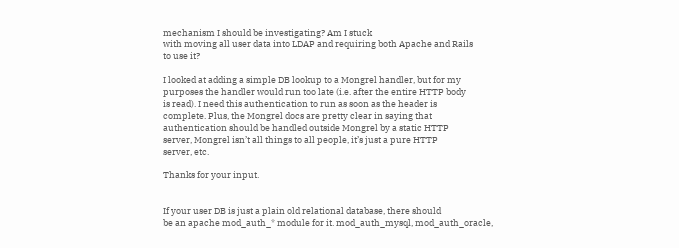mechanism I should be investigating? Am I stuck
with moving all user data into LDAP and requiring both Apache and Rails
to use it?

I looked at adding a simple DB lookup to a Mongrel handler, but for my
purposes the handler would run too late (i.e. after the entire HTTP body
is read). I need this authentication to run as soon as the header is
complete. Plus, the Mongrel docs are pretty clear in saying that
authentication should be handled outside Mongrel by a static HTTP
server, Mongrel isn’t all things to all people, it’s just a pure HTTP
server, etc.

Thanks for your input.


If your user DB is just a plain old relational database, there should
be an apache mod_auth_* module for it. mod_auth_mysql, mod_auth_oracle,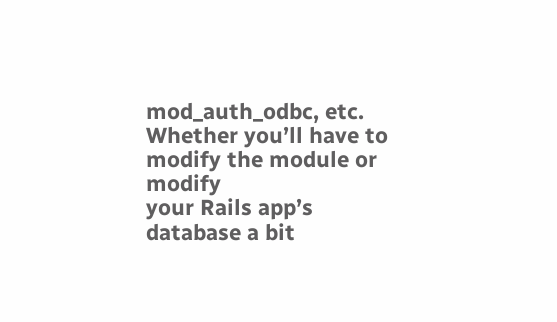mod_auth_odbc, etc. Whether you’ll have to modify the module or modify
your Rails app’s database a bit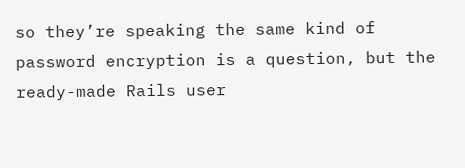so they’re speaking the same kind of
password encryption is a question, but the ready-made Rails user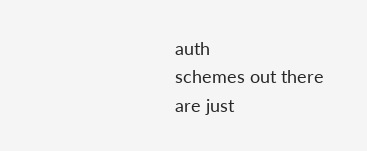auth
schemes out there are just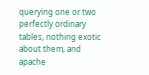querying one or two perfectly ordinary
tables, nothing exotic about them, and apache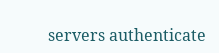servers authenticate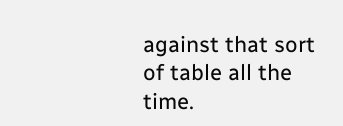against that sort of table all the time.